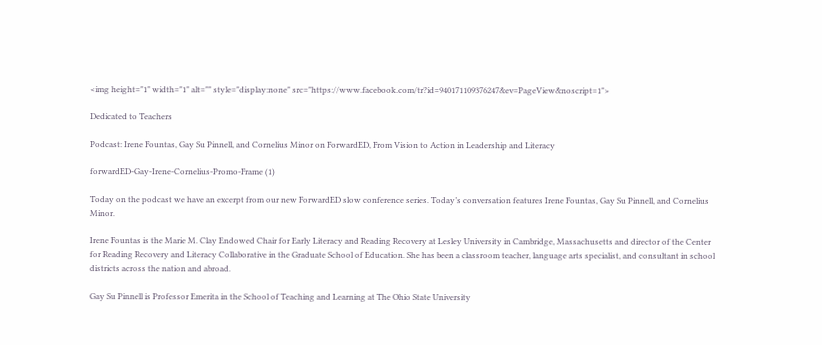<img height="1" width="1" alt="" style="display:none" src="https://www.facebook.com/tr?id=940171109376247&ev=PageView&noscript=1">

Dedicated to Teachers

Podcast: Irene Fountas, Gay Su Pinnell, and Cornelius Minor on ForwardED, From Vision to Action in Leadership and Literacy

forwardED-Gay-Irene-Cornelius-Promo-Frame (1)

Today on the podcast we have an excerpt from our new ForwardED slow conference series. Today’s conversation features Irene Fountas, Gay Su Pinnell, and Cornelius Minor.

Irene Fountas is the Marie M. Clay Endowed Chair for Early Literacy and Reading Recovery at Lesley University in Cambridge, Massachusetts and director of the Center for Reading Recovery and Literacy Collaborative in the Graduate School of Education. She has been a classroom teacher, language arts specialist, and consultant in school districts across the nation and abroad.

Gay Su Pinnell is Professor Emerita in the School of Teaching and Learning at The Ohio State University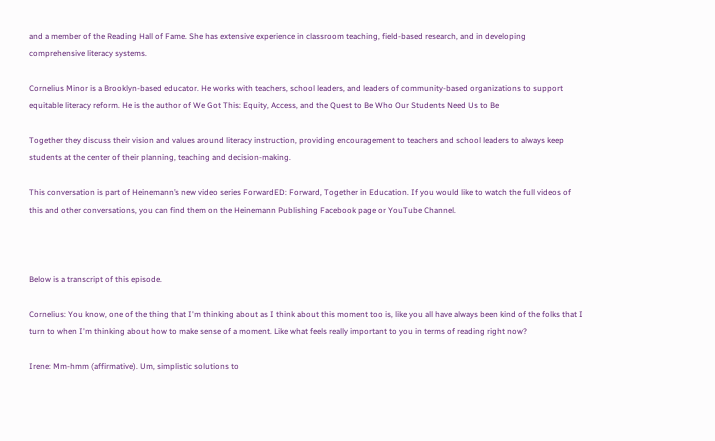and a member of the Reading Hall of Fame. She has extensive experience in classroom teaching, field-based research, and in developing comprehensive literacy systems.

Cornelius Minor is a Brooklyn-based educator. He works with teachers, school leaders, and leaders of community-based organizations to support equitable literacy reform. He is the author of We Got This: Equity, Access, and the Quest to Be Who Our Students Need Us to Be

Together they discuss their vision and values around literacy instruction, providing encouragement to teachers and school leaders to always keep students at the center of their planning, teaching and decision-making.

This conversation is part of Heinemann’s new video series ForwardED: Forward, Together in Education. If you would like to watch the full videos of this and other conversations, you can find them on the Heinemann Publishing Facebook page or YouTube Channel.



Below is a transcript of this episode.

Cornelius: You know, one of the thing that I'm thinking about as I think about this moment too is, like you all have always been kind of the folks that I turn to when I'm thinking about how to make sense of a moment. Like what feels really important to you in terms of reading right now?

Irene: Mm-hmm (affirmative). Um, simplistic solutions to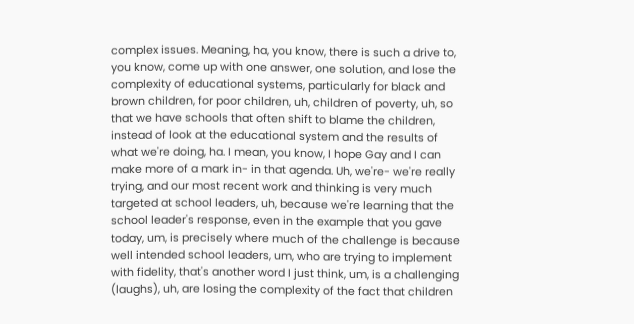complex issues. Meaning, ha, you know, there is such a drive to, you know, come up with one answer, one solution, and lose the complexity of educational systems, particularly for black and brown children, for poor children, uh, children of poverty, uh, so that we have schools that often shift to blame the children, instead of look at the educational system and the results of what we're doing, ha. I mean, you know, I hope Gay and I can make more of a mark in- in that agenda. Uh, we're- we're really trying, and our most recent work and thinking is very much targeted at school leaders, uh, because we're learning that the school leader's response, even in the example that you gave today, um, is precisely where much of the challenge is because well intended school leaders, um, who are trying to implement with fidelity, that's another word I just think, um, is a challenging (laughs), uh, are losing the complexity of the fact that children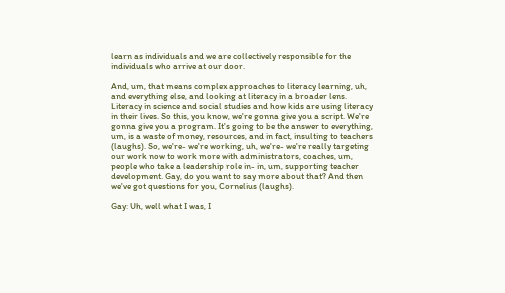learn as individuals and we are collectively responsible for the individuals who arrive at our door.

And, um, that means complex approaches to literacy learning, uh, and everything else, and looking at literacy in a broader lens. Literacy in science and social studies and how kids are using literacy in their lives. So this, you know, we're gonna give you a script. We're gonna give you a program. It's going to be the answer to everything, um, is a waste of money, resources, and in fact, insulting to teachers (laughs). So, we're- we're working, uh, we're- we're really targeting our work now to work more with administrators, coaches, um, people who take a leadership role in- in, um, supporting teacher development. Gay, do you want to say more about that? And then we've got questions for you, Cornelius (laughs).

Gay: Uh, well what I was, I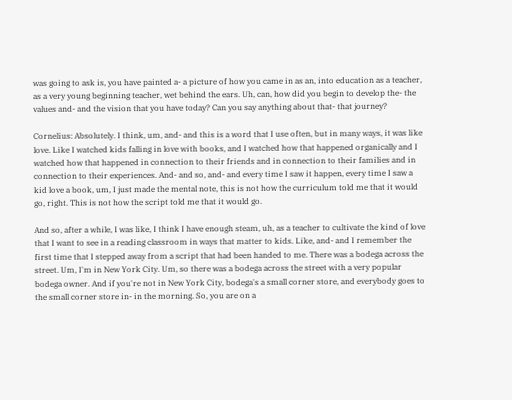was going to ask is, you have painted a- a picture of how you came in as an, into education as a teacher, as a very young beginning teacher, wet behind the ears. Uh, can, how did you begin to develop the- the values and- and the vision that you have today? Can you say anything about that- that journey?

Cornelius: Absolutely. I think, um, and- and this is a word that I use often, but in many ways, it was like love. Like I watched kids falling in love with books, and I watched how that happened organically and I watched how that happened in connection to their friends and in connection to their families and in connection to their experiences. And- and so, and- and every time I saw it happen, every time I saw a kid love a book, um, I just made the mental note, this is not how the curriculum told me that it would go, right. This is not how the script told me that it would go.

And so, after a while, I was like, I think I have enough steam, uh, as a teacher to cultivate the kind of love that I want to see in a reading classroom in ways that matter to kids. Like, and- and I remember the first time that I stepped away from a script that had been handed to me. There was a bodega across the street. Um, I'm in New York City. Um, so there was a bodega across the street with a very popular bodega owner. And if you're not in New York City, bodega's a small corner store, and everybody goes to the small corner store in- in the morning. So, you are on a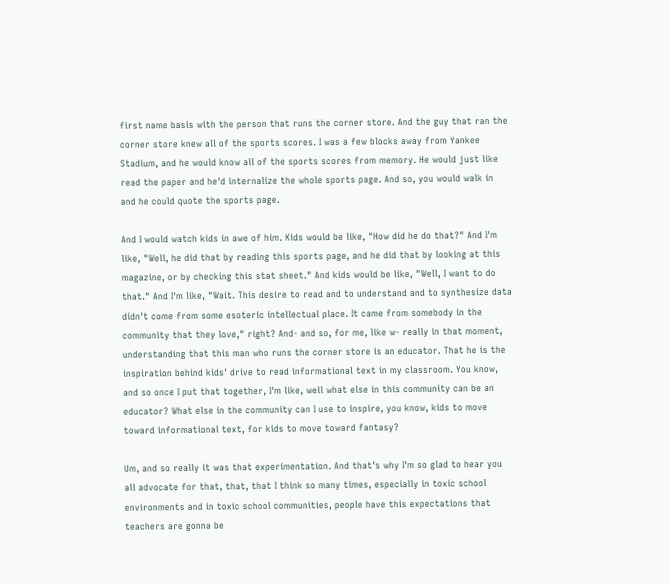first name basis with the person that runs the corner store. And the guy that ran the corner store knew all of the sports scores. I was a few blocks away from Yankee Stadium, and he would know all of the sports scores from memory. He would just like read the paper and he'd internalize the whole sports page. And so, you would walk in and he could quote the sports page.

And I would watch kids in awe of him. Kids would be like, "How did he do that?" And I'm like, "Well, he did that by reading this sports page, and he did that by looking at this magazine, or by checking this stat sheet." And kids would be like, "Well, I want to do that." And I'm like, "Wait. This desire to read and to understand and to synthesize data didn't come from some esoteric intellectual place. It came from somebody in the community that they love," right? And- and so, for me, like w- really in that moment, understanding that this man who runs the corner store is an educator. That he is the inspiration behind kids' drive to read informational text in my classroom. You know, and so once I put that together, I'm like, well what else in this community can be an educator? What else in the community can I use to inspire, you know, kids to move toward informational text, for kids to move toward fantasy?

Um, and so really it was that experimentation. And that's why I'm so glad to hear you all advocate for that, that, that I think so many times, especially in toxic school environments and in toxic school communities, people have this expectations that teachers are gonna be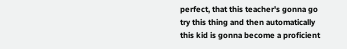perfect, that this teacher's gonna go try this thing and then automatically this kid is gonna become a proficient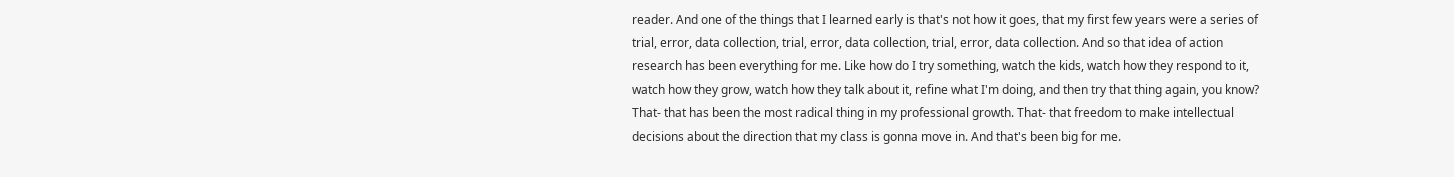reader. And one of the things that I learned early is that's not how it goes, that my first few years were a series of trial, error, data collection, trial, error, data collection, trial, error, data collection. And so that idea of action research has been everything for me. Like how do I try something, watch the kids, watch how they respond to it, watch how they grow, watch how they talk about it, refine what I'm doing, and then try that thing again, you know? That- that has been the most radical thing in my professional growth. That- that freedom to make intellectual decisions about the direction that my class is gonna move in. And that's been big for me.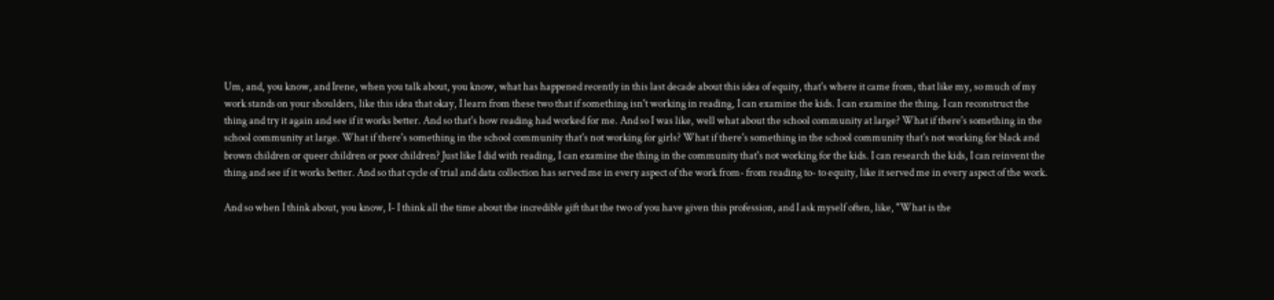Um, and, you know, and Irene, when you talk about, you know, what has happened recently in this last decade about this idea of equity, that's where it came from, that like my, so much of my work stands on your shoulders, like this idea that okay, I learn from these two that if something isn't working in reading, I can examine the kids. I can examine the thing. I can reconstruct the thing and try it again and see if it works better. And so that's how reading had worked for me. And so I was like, well what about the school community at large? What if there's something in the school community at large. What if there's something in the school community that's not working for girls? What if there's something in the school community that's not working for black and brown children or queer children or poor children? Just like I did with reading, I can examine the thing in the community that's not working for the kids. I can research the kids, I can reinvent the thing and see if it works better. And so that cycle of trial and data collection has served me in every aspect of the work from- from reading to- to equity, like it served me in every aspect of the work.

And so when I think about, you know, I- I think all the time about the incredible gift that the two of you have given this profession, and I ask myself often, like, "What is the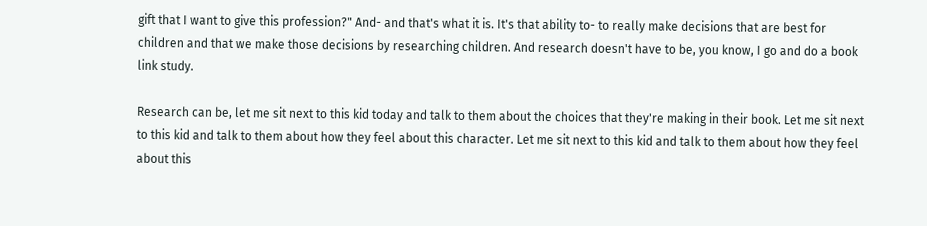gift that I want to give this profession?" And- and that's what it is. It's that ability to- to really make decisions that are best for children and that we make those decisions by researching children. And research doesn't have to be, you know, I go and do a book link study.

Research can be, let me sit next to this kid today and talk to them about the choices that they're making in their book. Let me sit next to this kid and talk to them about how they feel about this character. Let me sit next to this kid and talk to them about how they feel about this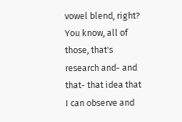vowel blend, right? You know, all of those, that's research and- and that- that idea that I can observe and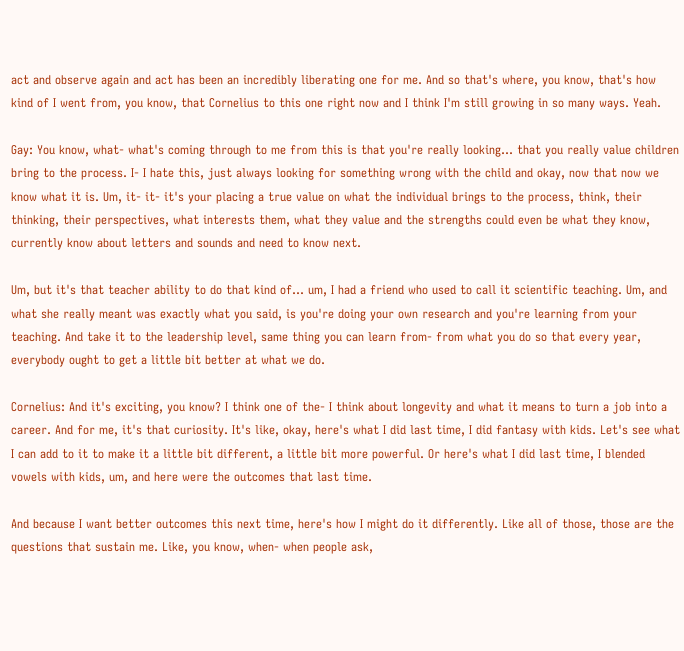act and observe again and act has been an incredibly liberating one for me. And so that's where, you know, that's how kind of I went from, you know, that Cornelius to this one right now and I think I'm still growing in so many ways. Yeah.

Gay: You know, what- what's coming through to me from this is that you're really looking... that you really value children bring to the process. I- I hate this, just always looking for something wrong with the child and okay, now that now we know what it is. Um, it- it- it's your placing a true value on what the individual brings to the process, think, their thinking, their perspectives, what interests them, what they value and the strengths could even be what they know, currently know about letters and sounds and need to know next.

Um, but it's that teacher ability to do that kind of... um, I had a friend who used to call it scientific teaching. Um, and what she really meant was exactly what you said, is you're doing your own research and you're learning from your teaching. And take it to the leadership level, same thing you can learn from- from what you do so that every year, everybody ought to get a little bit better at what we do.

Cornelius: And it's exciting, you know? I think one of the- I think about longevity and what it means to turn a job into a career. And for me, it's that curiosity. It's like, okay, here's what I did last time, I did fantasy with kids. Let's see what I can add to it to make it a little bit different, a little bit more powerful. Or here's what I did last time, I blended vowels with kids, um, and here were the outcomes that last time.

And because I want better outcomes this next time, here's how I might do it differently. Like all of those, those are the questions that sustain me. Like, you know, when- when people ask,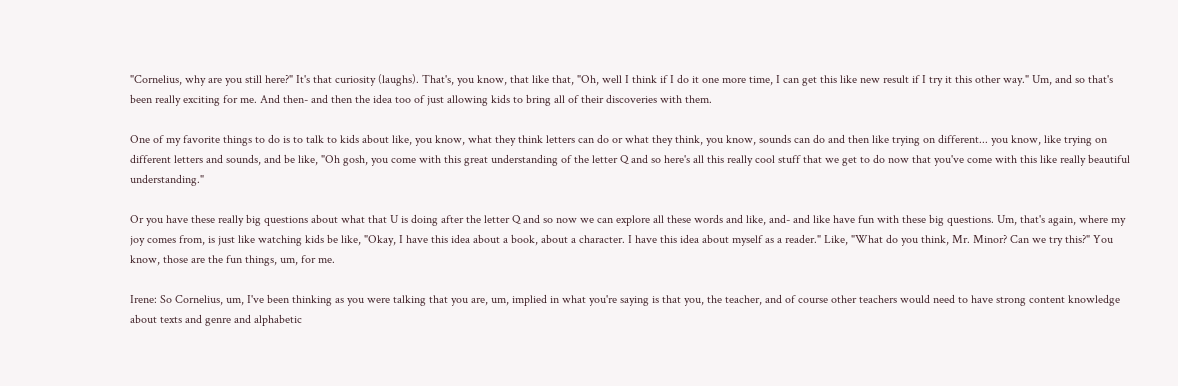"Cornelius, why are you still here?" It's that curiosity (laughs). That's, you know, that like that, "Oh, well I think if I do it one more time, I can get this like new result if I try it this other way." Um, and so that's been really exciting for me. And then- and then the idea too of just allowing kids to bring all of their discoveries with them.

One of my favorite things to do is to talk to kids about like, you know, what they think letters can do or what they think, you know, sounds can do and then like trying on different... you know, like trying on different letters and sounds, and be like, "Oh gosh, you come with this great understanding of the letter Q and so here's all this really cool stuff that we get to do now that you've come with this like really beautiful understanding."

Or you have these really big questions about what that U is doing after the letter Q and so now we can explore all these words and like, and- and like have fun with these big questions. Um, that's again, where my joy comes from, is just like watching kids be like, "Okay, I have this idea about a book, about a character. I have this idea about myself as a reader." Like, "What do you think, Mr. Minor? Can we try this?" You know, those are the fun things, um, for me.

Irene: So Cornelius, um, I've been thinking as you were talking that you are, um, implied in what you're saying is that you, the teacher, and of course other teachers would need to have strong content knowledge about texts and genre and alphabetic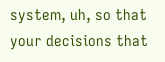system, uh, so that your decisions that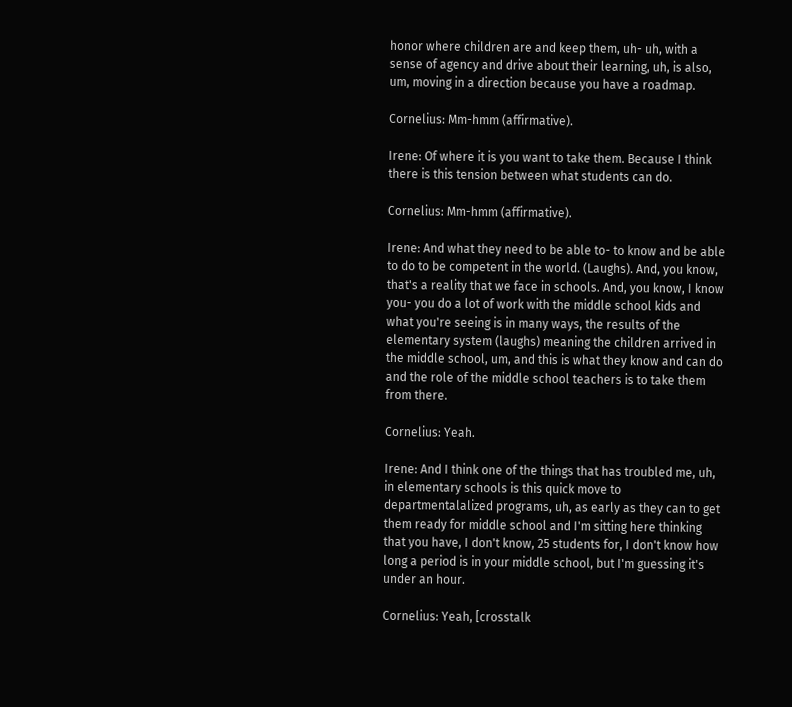honor where children are and keep them, uh- uh, with a sense of agency and drive about their learning, uh, is also, um, moving in a direction because you have a roadmap.

Cornelius: Mm-hmm (affirmative).

Irene: Of where it is you want to take them. Because I think there is this tension between what students can do.

Cornelius: Mm-hmm (affirmative).

Irene: And what they need to be able to- to know and be able to do to be competent in the world. (Laughs). And, you know, that's a reality that we face in schools. And, you know, I know you- you do a lot of work with the middle school kids and what you're seeing is in many ways, the results of the elementary system (laughs) meaning the children arrived in the middle school, um, and this is what they know and can do and the role of the middle school teachers is to take them from there.

Cornelius: Yeah.

Irene: And I think one of the things that has troubled me, uh, in elementary schools is this quick move to departmentalalized programs, uh, as early as they can to get them ready for middle school and I'm sitting here thinking that you have, I don't know, 25 students for, I don't know how long a period is in your middle school, but I'm guessing it's under an hour.

Cornelius: Yeah, [crosstalk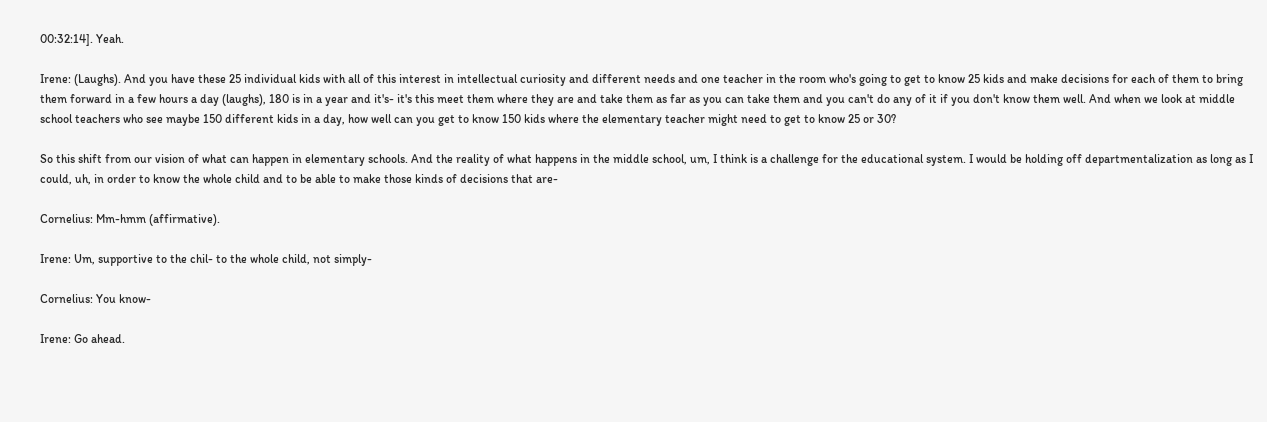00:32:14]. Yeah.

Irene: (Laughs). And you have these 25 individual kids with all of this interest in intellectual curiosity and different needs and one teacher in the room who's going to get to know 25 kids and make decisions for each of them to bring them forward in a few hours a day (laughs), 180 is in a year and it's- it's this meet them where they are and take them as far as you can take them and you can't do any of it if you don't know them well. And when we look at middle school teachers who see maybe 150 different kids in a day, how well can you get to know 150 kids where the elementary teacher might need to get to know 25 or 30?

So this shift from our vision of what can happen in elementary schools. And the reality of what happens in the middle school, um, I think is a challenge for the educational system. I would be holding off departmentalization as long as I could, uh, in order to know the whole child and to be able to make those kinds of decisions that are-

Cornelius: Mm-hmm (affirmative).

Irene: Um, supportive to the chil- to the whole child, not simply-

Cornelius: You know-

Irene: Go ahead.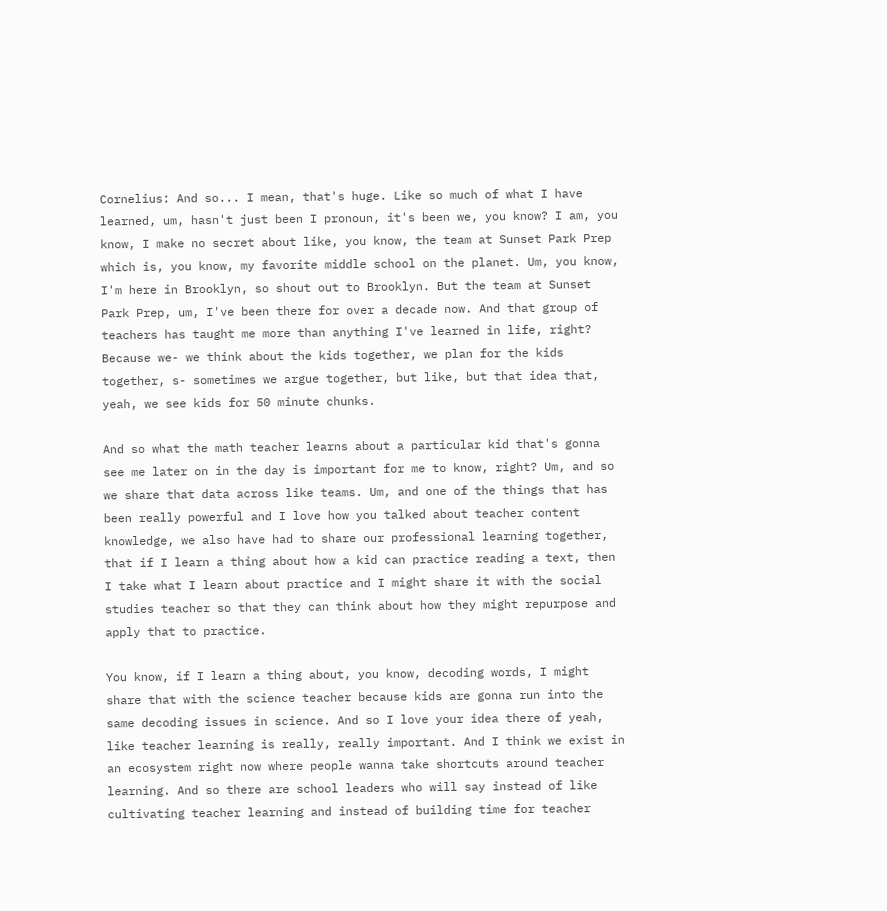Cornelius: And so... I mean, that's huge. Like so much of what I have learned, um, hasn't just been I pronoun, it's been we, you know? I am, you know, I make no secret about like, you know, the team at Sunset Park Prep which is, you know, my favorite middle school on the planet. Um, you know, I'm here in Brooklyn, so shout out to Brooklyn. But the team at Sunset Park Prep, um, I've been there for over a decade now. And that group of teachers has taught me more than anything I've learned in life, right? Because we- we think about the kids together, we plan for the kids together, s- sometimes we argue together, but like, but that idea that, yeah, we see kids for 50 minute chunks.

And so what the math teacher learns about a particular kid that's gonna see me later on in the day is important for me to know, right? Um, and so we share that data across like teams. Um, and one of the things that has been really powerful and I love how you talked about teacher content knowledge, we also have had to share our professional learning together, that if I learn a thing about how a kid can practice reading a text, then I take what I learn about practice and I might share it with the social studies teacher so that they can think about how they might repurpose and apply that to practice.

You know, if I learn a thing about, you know, decoding words, I might share that with the science teacher because kids are gonna run into the same decoding issues in science. And so I love your idea there of yeah, like teacher learning is really, really important. And I think we exist in an ecosystem right now where people wanna take shortcuts around teacher learning. And so there are school leaders who will say instead of like cultivating teacher learning and instead of building time for teacher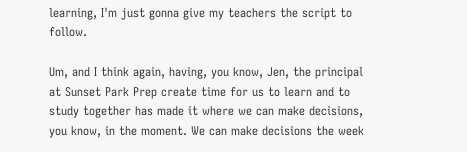learning, I'm just gonna give my teachers the script to follow.

Um, and I think again, having, you know, Jen, the principal at Sunset Park Prep create time for us to learn and to study together has made it where we can make decisions, you know, in the moment. We can make decisions the week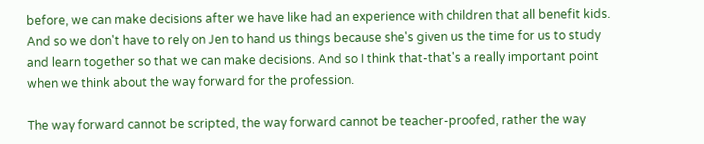before, we can make decisions after we have like had an experience with children that all benefit kids. And so we don't have to rely on Jen to hand us things because she's given us the time for us to study and learn together so that we can make decisions. And so I think that-that's a really important point when we think about the way forward for the profession.

The way forward cannot be scripted, the way forward cannot be teacher-proofed, rather the way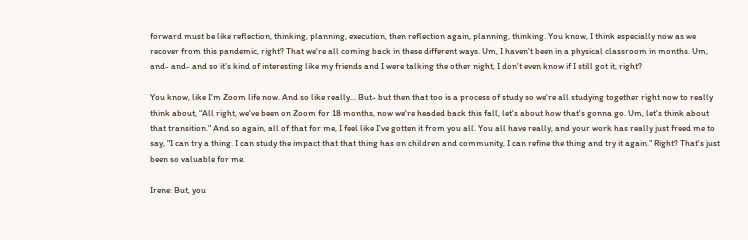forward must be like reflection, thinking, planning, execution, then reflection again, planning, thinking. You know, I think especially now as we recover from this pandemic, right? That we're all coming back in these different ways. Um, I haven't been in a physical classroom in months. Um, and- and- and so it's kind of interesting like my friends and I were talking the other night, I don't even know if I still got it, right?

You know, like I'm Zoom life now. And so like really... But- but then that too is a process of study so we're all studying together right now to really think about, "All right, we've been on Zoom for 18 months, now we're headed back this fall, let's about how that's gonna go. Um, let's think about that transition." And so again, all of that for me, I feel like I've gotten it from you all. You all have really, and your work has really just freed me to say, "I can try a thing. I can study the impact that that thing has on children and community, I can refine the thing and try it again." Right? That's just been so valuable for me.

Irene: But, you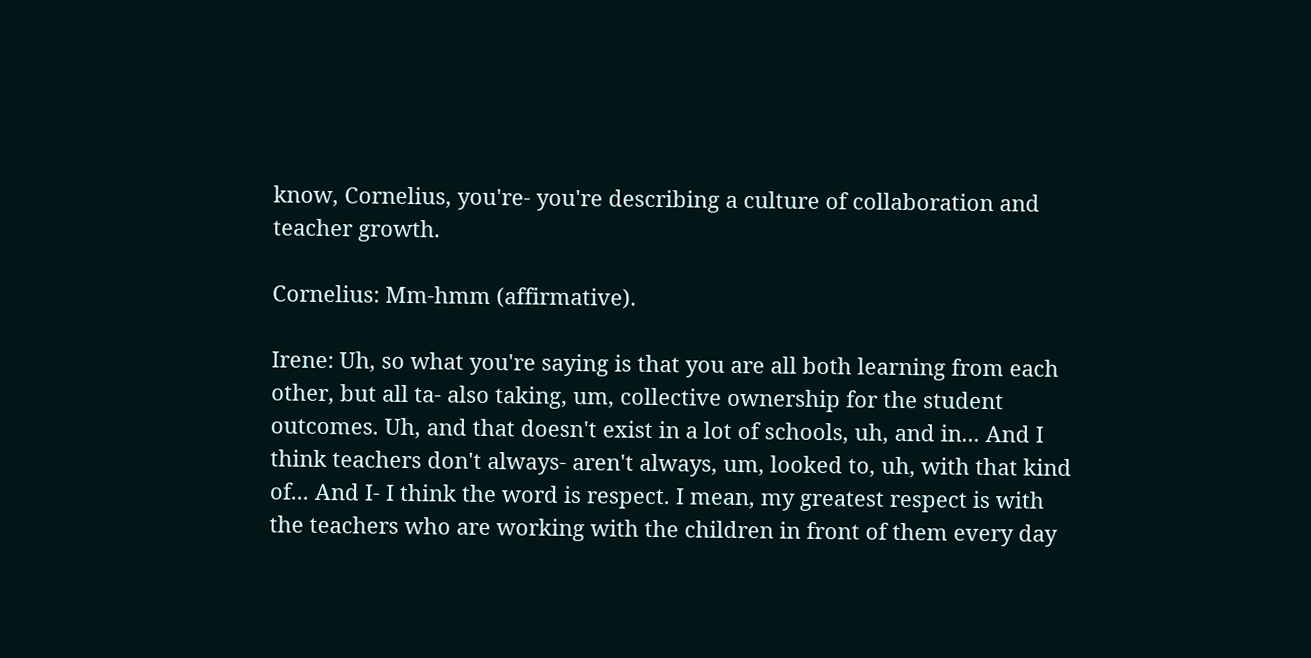know, Cornelius, you're- you're describing a culture of collaboration and teacher growth.

Cornelius: Mm-hmm (affirmative).

Irene: Uh, so what you're saying is that you are all both learning from each other, but all ta- also taking, um, collective ownership for the student outcomes. Uh, and that doesn't exist in a lot of schools, uh, and in... And I think teachers don't always- aren't always, um, looked to, uh, with that kind of... And I- I think the word is respect. I mean, my greatest respect is with the teachers who are working with the children in front of them every day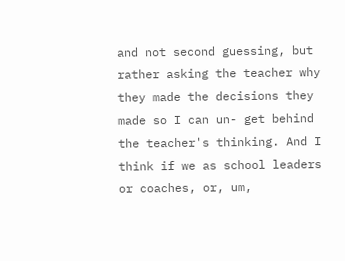and not second guessing, but rather asking the teacher why they made the decisions they made so I can un- get behind the teacher's thinking. And I think if we as school leaders or coaches, or, um,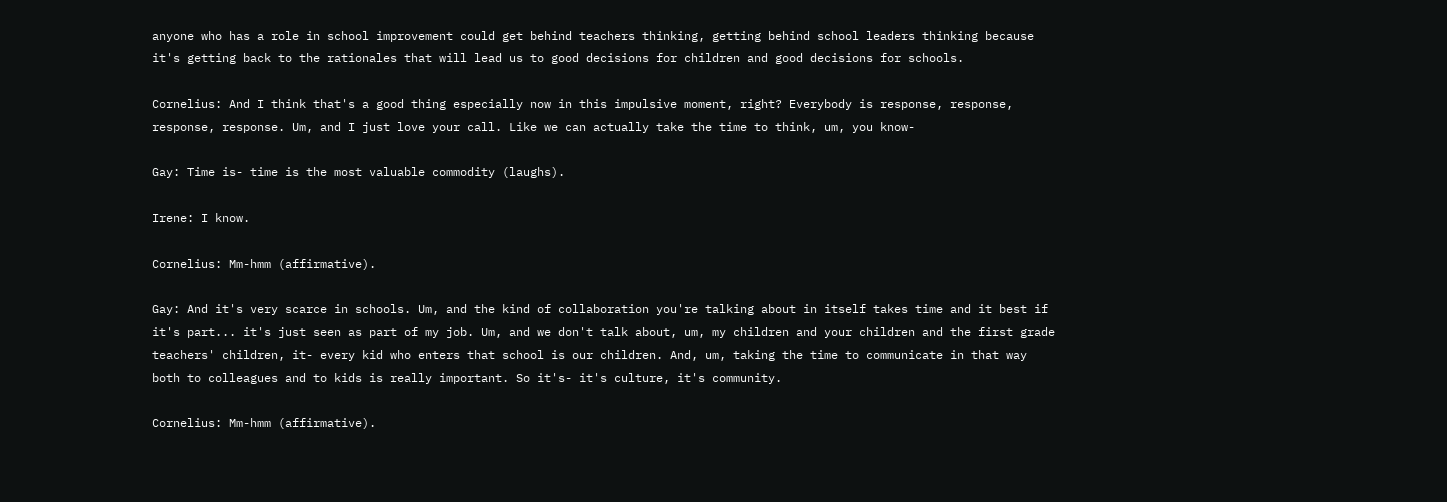anyone who has a role in school improvement could get behind teachers thinking, getting behind school leaders thinking because it's getting back to the rationales that will lead us to good decisions for children and good decisions for schools.

Cornelius: And I think that's a good thing especially now in this impulsive moment, right? Everybody is response, response, response, response. Um, and I just love your call. Like we can actually take the time to think, um, you know-

Gay: Time is- time is the most valuable commodity (laughs).

Irene: I know.

Cornelius: Mm-hmm (affirmative).

Gay: And it's very scarce in schools. Um, and the kind of collaboration you're talking about in itself takes time and it best if it's part... it's just seen as part of my job. Um, and we don't talk about, um, my children and your children and the first grade teachers' children, it- every kid who enters that school is our children. And, um, taking the time to communicate in that way both to colleagues and to kids is really important. So it's- it's culture, it's community.

Cornelius: Mm-hmm (affirmative).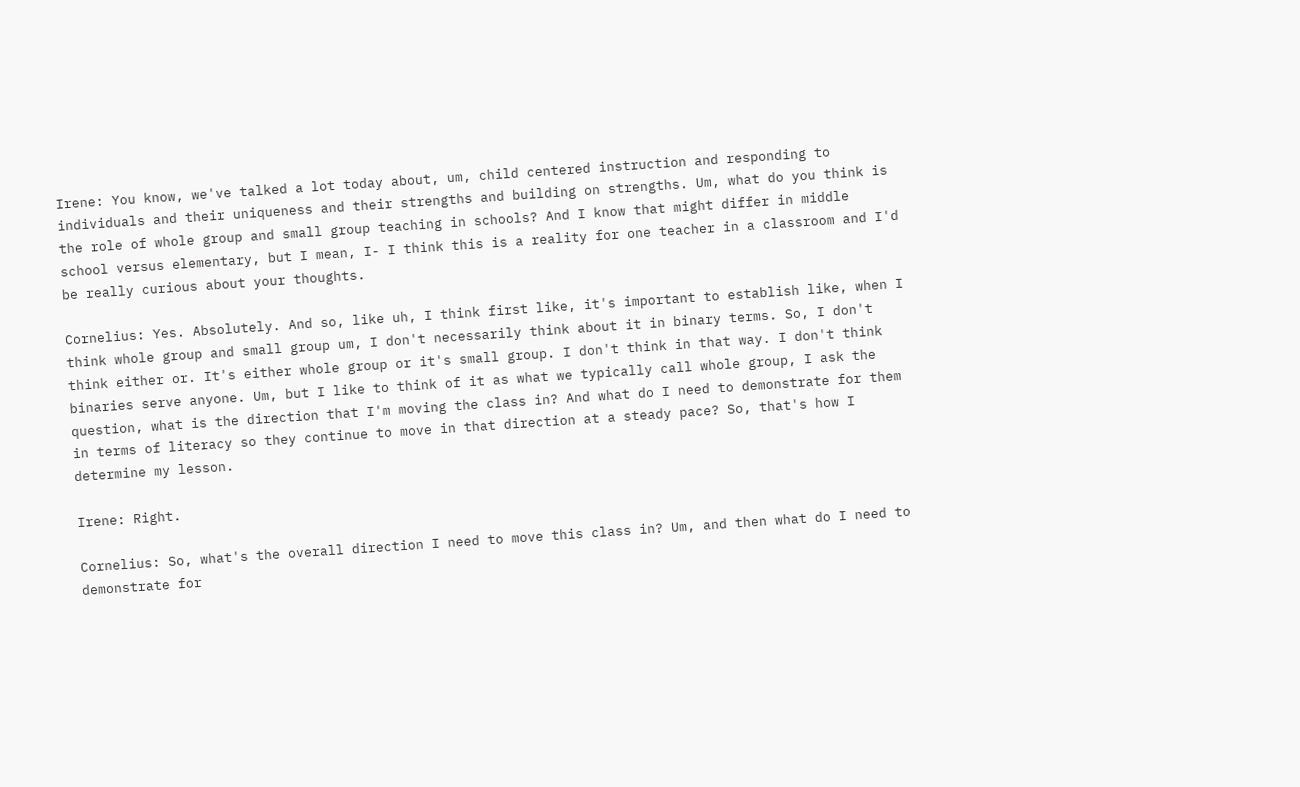Irene: You know, we've talked a lot today about, um, child centered instruction and responding to individuals and their uniqueness and their strengths and building on strengths. Um, what do you think is the role of whole group and small group teaching in schools? And I know that might differ in middle school versus elementary, but I mean, I- I think this is a reality for one teacher in a classroom and I'd be really curious about your thoughts.

Cornelius: Yes. Absolutely. And so, like uh, I think first like, it's important to establish like, when I think whole group and small group um, I don't necessarily think about it in binary terms. So, I don't think either or. It's either whole group or it's small group. I don't think in that way. I don't think binaries serve anyone. Um, but I like to think of it as what we typically call whole group, I ask the question, what is the direction that I'm moving the class in? And what do I need to demonstrate for them in terms of literacy so they continue to move in that direction at a steady pace? So, that's how I determine my lesson.

Irene: Right.

Cornelius: So, what's the overall direction I need to move this class in? Um, and then what do I need to demonstrate for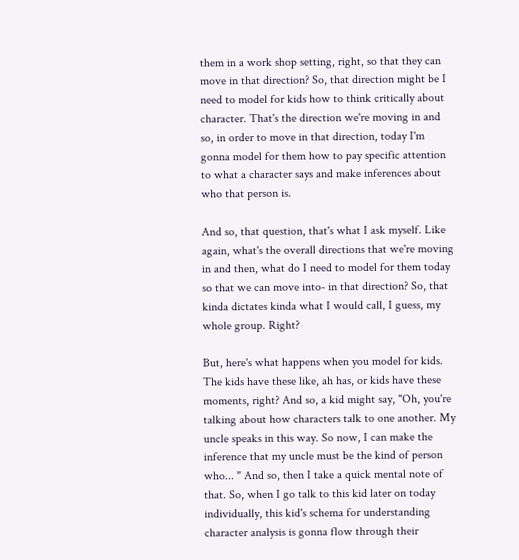them in a work shop setting, right, so that they can move in that direction? So, that direction might be I need to model for kids how to think critically about character. That's the direction we're moving in and so, in order to move in that direction, today I'm gonna model for them how to pay specific attention to what a character says and make inferences about who that person is.

And so, that question, that's what I ask myself. Like again, what's the overall directions that we're moving in and then, what do I need to model for them today so that we can move into- in that direction? So, that kinda dictates kinda what I would call, I guess, my whole group. Right?

But, here's what happens when you model for kids. The kids have these like, ah has, or kids have these moments, right? And so, a kid might say, "Oh, you're talking about how characters talk to one another. My uncle speaks in this way. So now, I can make the inference that my uncle must be the kind of person who... " And so, then I take a quick mental note of that. So, when I go talk to this kid later on today individually, this kid's schema for understanding character analysis is gonna flow through their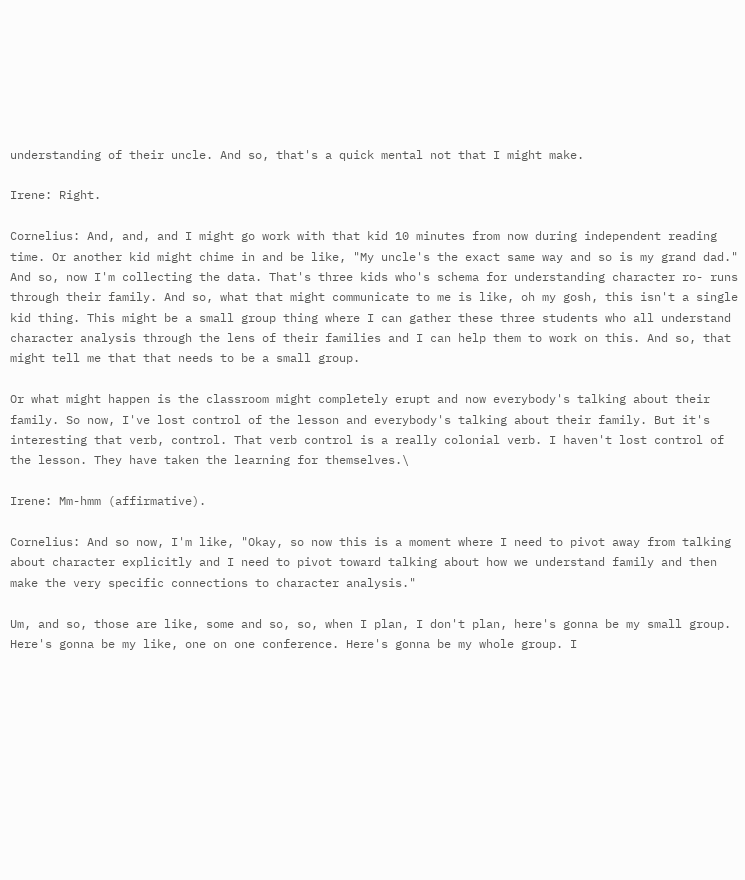understanding of their uncle. And so, that's a quick mental not that I might make.

Irene: Right.

Cornelius: And, and, and I might go work with that kid 10 minutes from now during independent reading time. Or another kid might chime in and be like, "My uncle's the exact same way and so is my grand dad." And so, now I'm collecting the data. That's three kids who's schema for understanding character ro- runs through their family. And so, what that might communicate to me is like, oh my gosh, this isn't a single kid thing. This might be a small group thing where I can gather these three students who all understand character analysis through the lens of their families and I can help them to work on this. And so, that might tell me that that needs to be a small group.

Or what might happen is the classroom might completely erupt and now everybody's talking about their family. So now, I've lost control of the lesson and everybody's talking about their family. But it's interesting that verb, control. That verb control is a really colonial verb. I haven't lost control of the lesson. They have taken the learning for themselves.\

Irene: Mm-hmm (affirmative).

Cornelius: And so now, I'm like, "Okay, so now this is a moment where I need to pivot away from talking about character explicitly and I need to pivot toward talking about how we understand family and then make the very specific connections to character analysis."

Um, and so, those are like, some and so, so, when I plan, I don't plan, here's gonna be my small group. Here's gonna be my like, one on one conference. Here's gonna be my whole group. I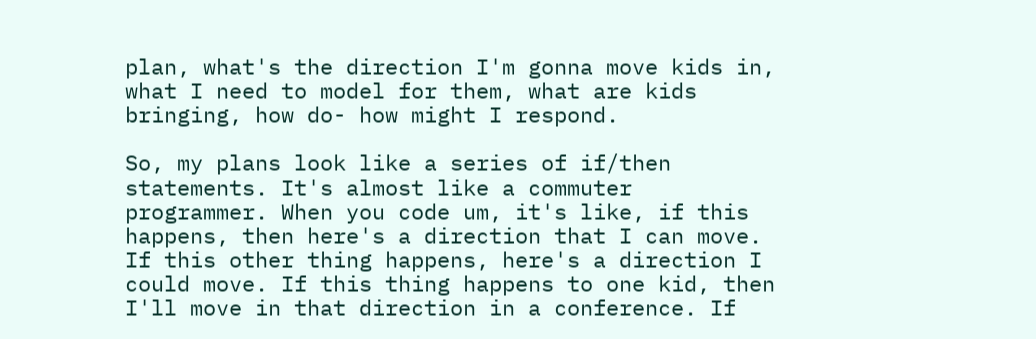plan, what's the direction I'm gonna move kids in, what I need to model for them, what are kids bringing, how do- how might I respond.

So, my plans look like a series of if/then statements. It's almost like a commuter programmer. When you code um, it's like, if this happens, then here's a direction that I can move. If this other thing happens, here's a direction I could move. If this thing happens to one kid, then I'll move in that direction in a conference. If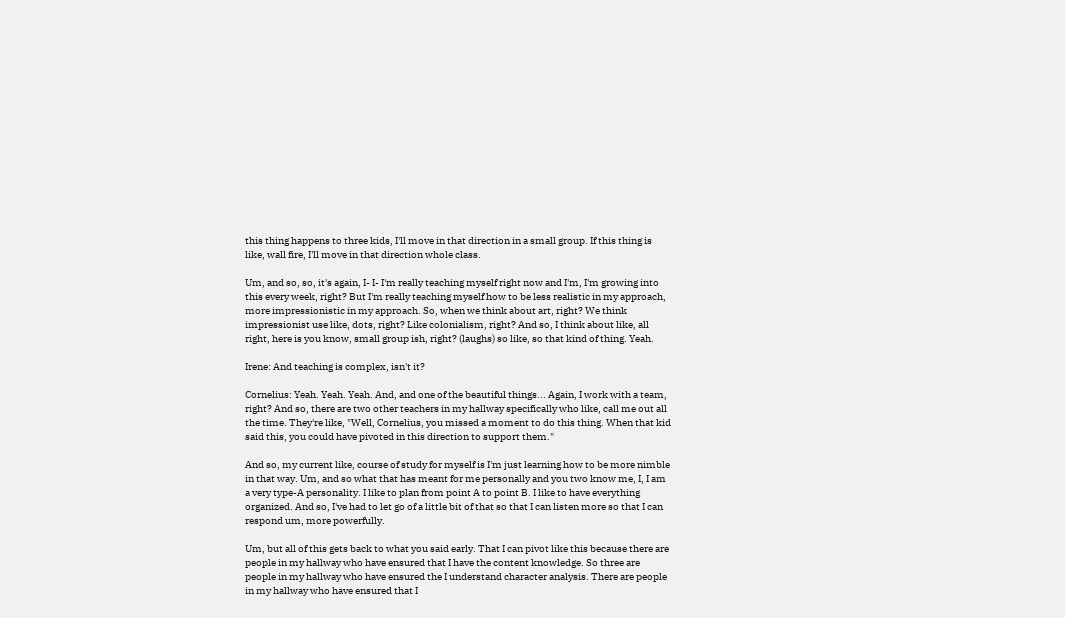this thing happens to three kids, I'll move in that direction in a small group. If this thing is like, wall fire, I'll move in that direction whole class.

Um, and so, so, it's again, I- I- I'm really teaching myself right now and I'm, I'm growing into this every week, right? But I'm really teaching myself how to be less realistic in my approach, more impressionistic in my approach. So, when we think about art, right? We think impressionist use like, dots, right? Like colonialism, right? And so, I think about like, all right, here is you know, small group ish, right? (laughs) so like, so that kind of thing. Yeah.

Irene: And teaching is complex, isn't it?

Cornelius: Yeah. Yeah. Yeah. And, and one of the beautiful things... Again, I work with a team, right? And so, there are two other teachers in my hallway specifically who like, call me out all the time. They're like, "Well, Cornelius, you missed a moment to do this thing. When that kid said this, you could have pivoted in this direction to support them."

And so, my current like, course of study for myself is I'm just learning how to be more nimble in that way. Um, and so what that has meant for me personally and you two know me, I, I am a very type-A personality. I like to plan from point A to point B. I like to have everything organized. And so, I've had to let go of a little bit of that so that I can listen more so that I can respond um, more powerfully.

Um, but all of this gets back to what you said early. That I can pivot like this because there are people in my hallway who have ensured that I have the content knowledge. So three are people in my hallway who have ensured the I understand character analysis. There are people in my hallway who have ensured that I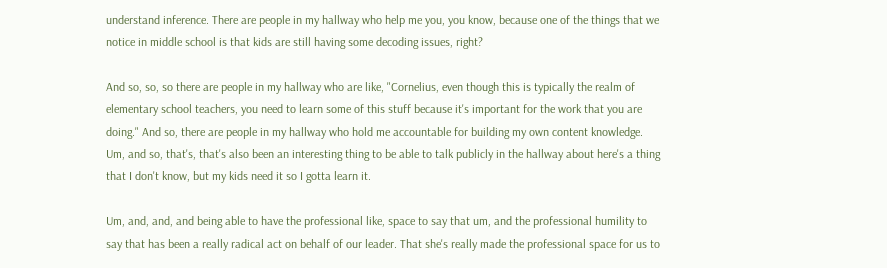understand inference. There are people in my hallway who help me you, you know, because one of the things that we notice in middle school is that kids are still having some decoding issues, right?

And so, so, so there are people in my hallway who are like, "Cornelius, even though this is typically the realm of elementary school teachers, you need to learn some of this stuff because it's important for the work that you are doing." And so, there are people in my hallway who hold me accountable for building my own content knowledge. Um, and so, that's, that's also been an interesting thing to be able to talk publicly in the hallway about here's a thing that I don't know, but my kids need it so I gotta learn it.

Um, and, and, and being able to have the professional like, space to say that um, and the professional humility to say that has been a really radical act on behalf of our leader. That she's really made the professional space for us to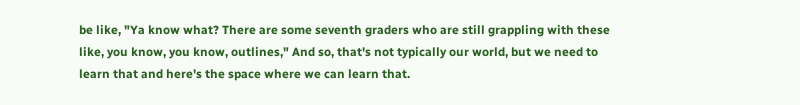be like, "Ya know what? There are some seventh graders who are still grappling with these like, you know, you know, outlines," And so, that's not typically our world, but we need to learn that and here's the space where we can learn that.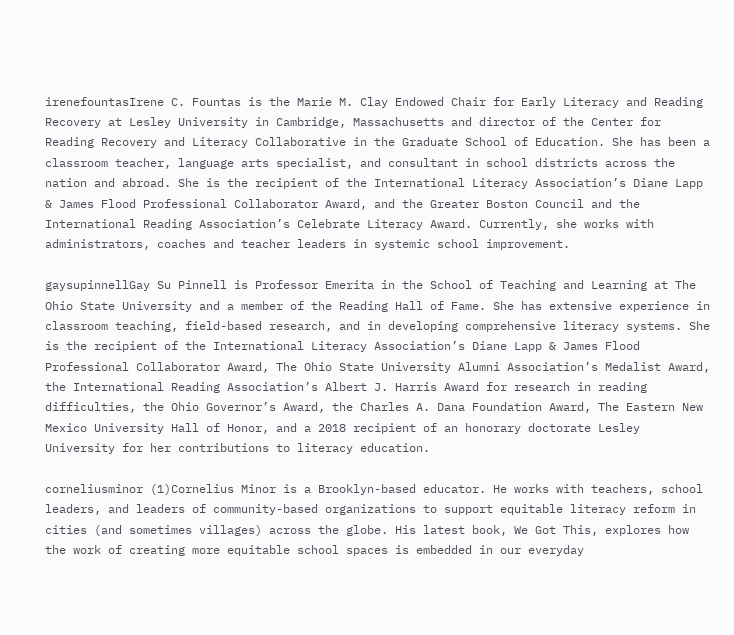irenefountasIrene C. Fountas is the Marie M. Clay Endowed Chair for Early Literacy and Reading Recovery at Lesley University in Cambridge, Massachusetts and director of the Center for Reading Recovery and Literacy Collaborative in the Graduate School of Education. She has been a classroom teacher, language arts specialist, and consultant in school districts across the nation and abroad. She is the recipient of the International Literacy Association’s Diane Lapp & James Flood Professional Collaborator Award, and the Greater Boston Council and the International Reading Association’s Celebrate Literacy Award. Currently, she works with administrators, coaches and teacher leaders in systemic school improvement.

gaysupinnellGay Su Pinnell is Professor Emerita in the School of Teaching and Learning at The Ohio State University and a member of the Reading Hall of Fame. She has extensive experience in classroom teaching, field-based research, and in developing comprehensive literacy systems. She is the recipient of the International Literacy Association’s Diane Lapp & James Flood Professional Collaborator Award, The Ohio State University Alumni Association’s Medalist Award, the International Reading Association’s Albert J. Harris Award for research in reading difficulties, the Ohio Governor’s Award, the Charles A. Dana Foundation Award, The Eastern New Mexico University Hall of Honor, and a 2018 recipient of an honorary doctorate Lesley University for her contributions to literacy education.

corneliusminor (1)Cornelius Minor is a Brooklyn-based educator. He works with teachers, school leaders, and leaders of community-based organizations to support equitable literacy reform in cities (and sometimes villages) across the globe. His latest book, We Got This, explores how the work of creating more equitable school spaces is embedded in our everyday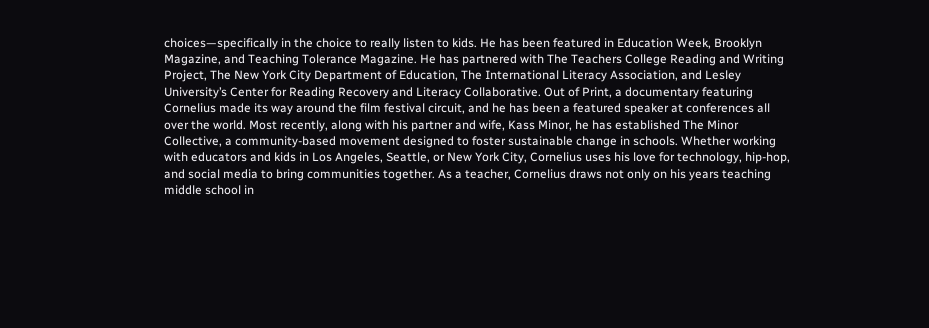choices—specifically in the choice to really listen to kids. He has been featured in Education Week, Brooklyn Magazine, and Teaching Tolerance Magazine. He has partnered with The Teachers College Reading and Writing Project, The New York City Department of Education, The International Literacy Association, and Lesley University’s Center for Reading Recovery and Literacy Collaborative. Out of Print, a documentary featuring Cornelius made its way around the film festival circuit, and he has been a featured speaker at conferences all over the world. Most recently, along with his partner and wife, Kass Minor, he has established The Minor Collective, a community-based movement designed to foster sustainable change in schools. Whether working with educators and kids in Los Angeles, Seattle, or New York City, Cornelius uses his love for technology, hip-hop, and social media to bring communities together. As a teacher, Cornelius draws not only on his years teaching middle school in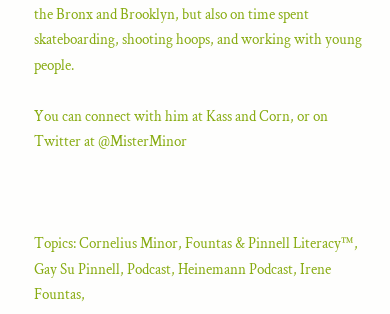the Bronx and Brooklyn, but also on time spent skateboarding, shooting hoops, and working with young people.

You can connect with him at Kass and Corn, or on Twitter at @MisterMinor



Topics: Cornelius Minor, Fountas & Pinnell Literacy™, Gay Su Pinnell, Podcast, Heinemann Podcast, Irene Fountas,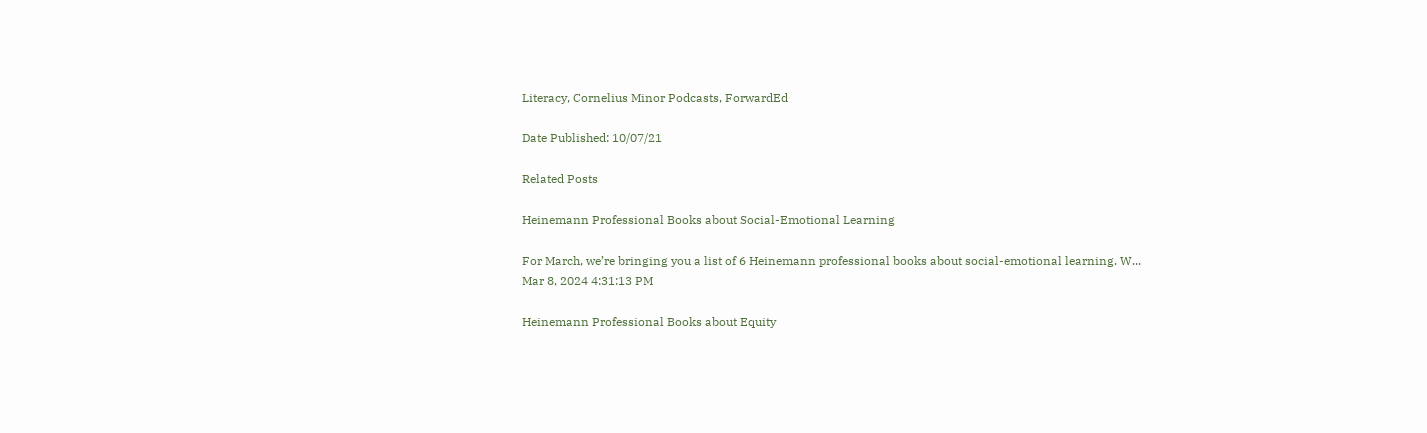Literacy, Cornelius Minor Podcasts, ForwardEd

Date Published: 10/07/21

Related Posts

Heinemann Professional Books about Social-Emotional Learning

For March, we’re bringing you a list of 6 Heinemann professional books about social-emotional learning. W...
Mar 8, 2024 4:31:13 PM

Heinemann Professional Books about Equity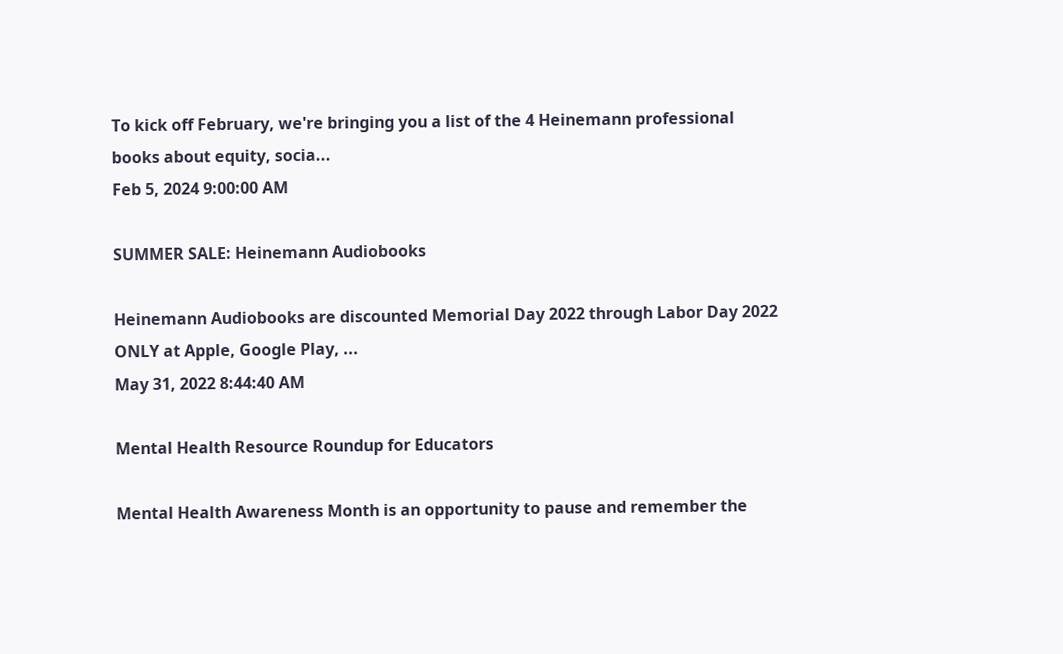To kick off February, we're bringing you a list of the 4 Heinemann professional books about equity, socia...
Feb 5, 2024 9:00:00 AM

SUMMER SALE: Heinemann Audiobooks

Heinemann Audiobooks are discounted Memorial Day 2022 through Labor Day 2022 ONLY at Apple, Google Play, ...
May 31, 2022 8:44:40 AM

Mental Health Resource Roundup for Educators

Mental Health Awareness Month is an opportunity to pause and remember the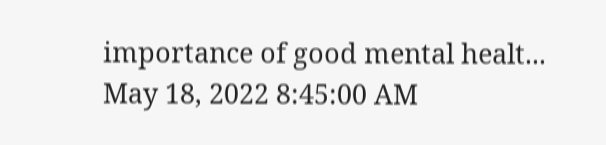importance of good mental healt...
May 18, 2022 8:45:00 AM